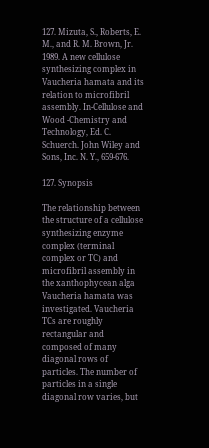127. Mizuta, S., Roberts, E. M., and R. M. Brown, Jr. 1989. A new cellulose synthesizing complex in Vaucheria hamata and its relation to microfibril assembly. In-Cellulose and Wood -Chemistry and Technology, Ed. C. Schuerch. John Wiley and Sons, Inc. N. Y., 659-676.

127. Synopsis

The relationship between the structure of a cellulose synthesizing enzyme complex (terminal complex or TC) and microfibril assembly in the xanthophycean alga Vaucheria hamata was investigated. Vaucheria TCs are roughly rectangular and composed of many diagonal rows of particles. The number of particles in a single diagonal row varies, but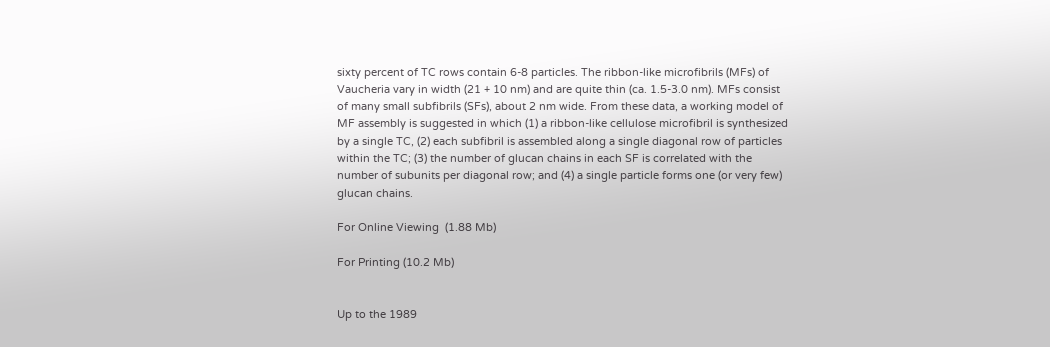sixty percent of TC rows contain 6-8 particles. The ribbon-like microfibrils (MFs) of Vaucheria vary in width (21 + 10 nm) and are quite thin (ca. 1.5-3.0 nm). MFs consist of many small subfibrils (SFs), about 2 nm wide. From these data, a working model of MF assembly is suggested in which (1) a ribbon-like cellulose microfibril is synthesized by a single TC, (2) each subfibril is assembled along a single diagonal row of particles within the TC; (3) the number of glucan chains in each SF is correlated with the number of subunits per diagonal row; and (4) a single particle forms one (or very few) glucan chains.

For Online Viewing  (1.88 Mb)

For Printing (10.2 Mb)


Up to the 1989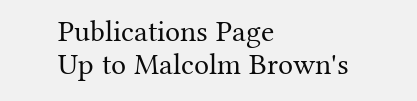Publications Page
Up to Malcolm Brown's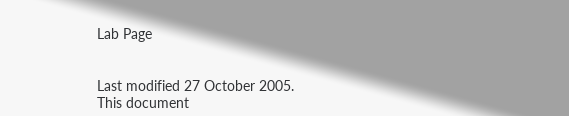Lab Page


Last modified 27 October 2005.
This document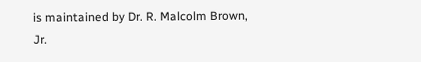is maintained by Dr. R. Malcolm Brown, Jr.